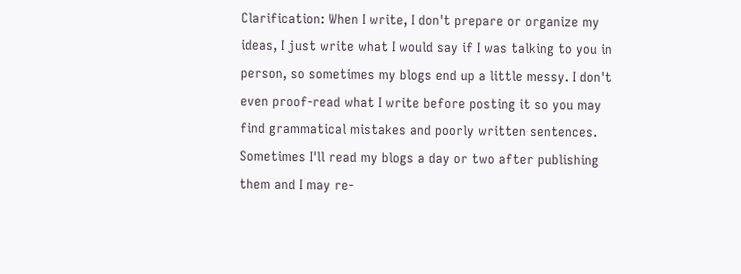Clarification: When I write, I don't prepare or organize my ideas, I just write what I would say if I was talking to you in person, so sometimes my blogs end up a little messy. I don't even proof-read what I write before posting it so you may find grammatical mistakes and poorly written sentences. Sometimes I'll read my blogs a day or two after publishing them and I may re-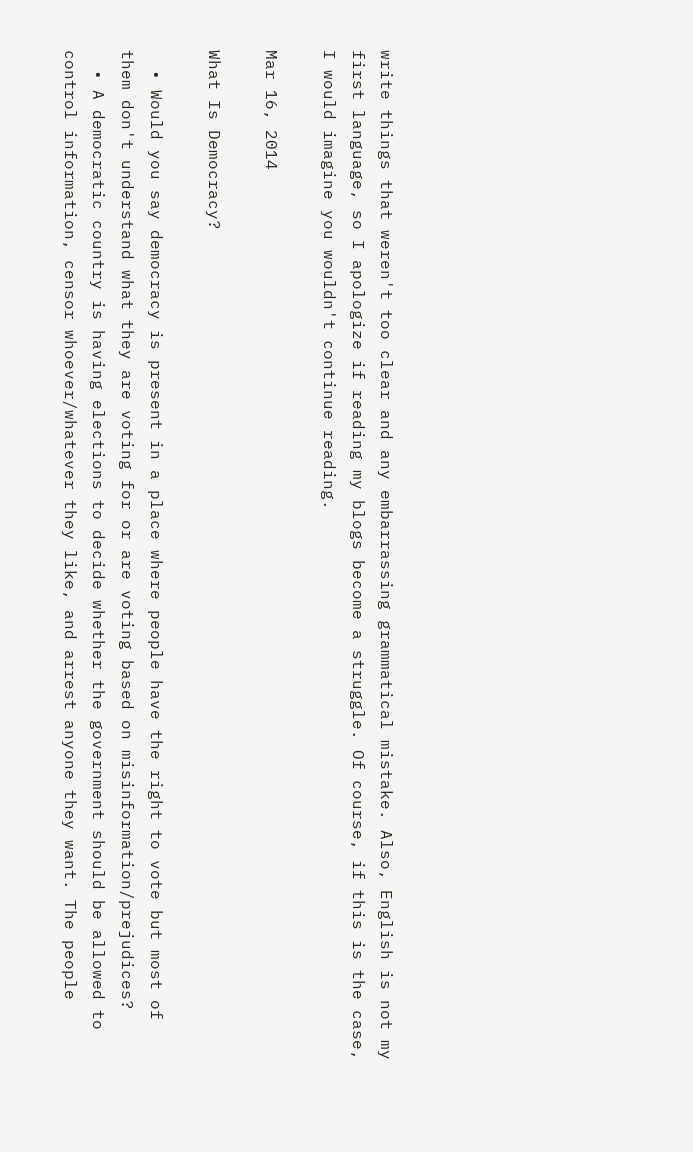write things that weren't too clear and any embarrassing grammatical mistake. Also, English is not my first language, so I apologize if reading my blogs become a struggle. Of course, if this is the case, I would imagine you wouldn't continue reading.

Mar 16, 2014

What Is Democracy?

  • Would you say democracy is present in a place where people have the right to vote but most of them don't understand what they are voting for or are voting based on misinformation/prejudices?
  • A democratic country is having elections to decide whether the government should be allowed to control information, censor whoever/whatever they like, and arrest anyone they want. The people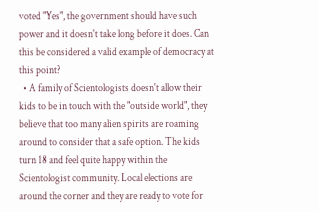voted "Yes", the government should have such power and it doesn't take long before it does. Can this be considered a valid example of democracy at this point?
  • A family of Scientologists doesn't allow their kids to be in touch with the "outside world", they believe that too many alien spirits are roaming around to consider that a safe option. The kids turn 18 and feel quite happy within the Scientologist community. Local elections are around the corner and they are ready to vote for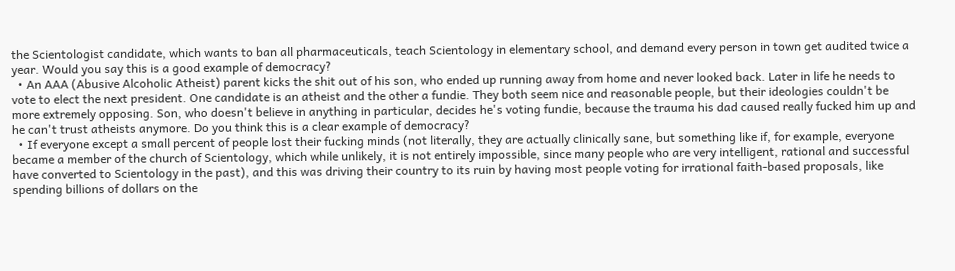the Scientologist candidate, which wants to ban all pharmaceuticals, teach Scientology in elementary school, and demand every person in town get audited twice a year. Would you say this is a good example of democracy?
  • An AAA (Abusive Alcoholic Atheist) parent kicks the shit out of his son, who ended up running away from home and never looked back. Later in life he needs to vote to elect the next president. One candidate is an atheist and the other a fundie. They both seem nice and reasonable people, but their ideologies couldn't be more extremely opposing. Son, who doesn't believe in anything in particular, decides he's voting fundie, because the trauma his dad caused really fucked him up and he can't trust atheists anymore. Do you think this is a clear example of democracy?
  • If everyone except a small percent of people lost their fucking minds (not literally, they are actually clinically sane, but something like if, for example, everyone became a member of the church of Scientology, which while unlikely, it is not entirely impossible, since many people who are very intelligent, rational and successful have converted to Scientology in the past), and this was driving their country to its ruin by having most people voting for irrational faith-based proposals, like spending billions of dollars on the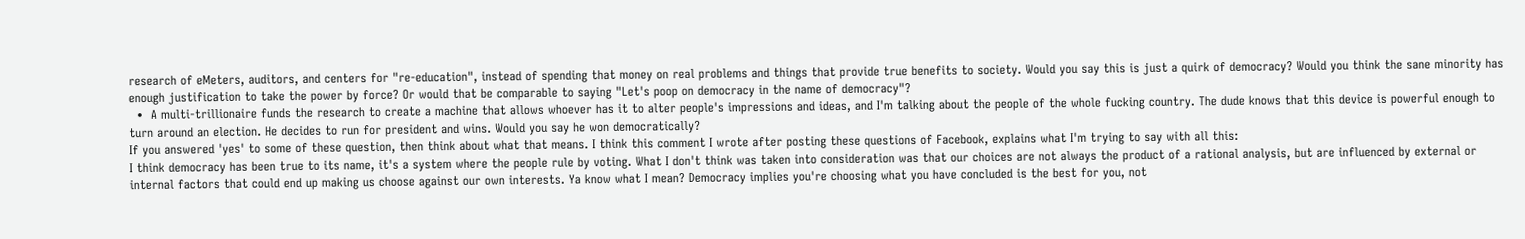research of eMeters, auditors, and centers for "re-education", instead of spending that money on real problems and things that provide true benefits to society. Would you say this is just a quirk of democracy? Would you think the sane minority has enough justification to take the power by force? Or would that be comparable to saying "Let's poop on democracy in the name of democracy"?
  •  A multi-trillionaire funds the research to create a machine that allows whoever has it to alter people's impressions and ideas, and I'm talking about the people of the whole fucking country. The dude knows that this device is powerful enough to turn around an election. He decides to run for president and wins. Would you say he won democratically?
If you answered 'yes' to some of these question, then think about what that means. I think this comment I wrote after posting these questions of Facebook, explains what I'm trying to say with all this:
I think democracy has been true to its name, it's a system where the people rule by voting. What I don't think was taken into consideration was that our choices are not always the product of a rational analysis, but are influenced by external or internal factors that could end up making us choose against our own interests. Ya know what I mean? Democracy implies you're choosing what you have concluded is the best for you, not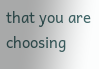that you are choosing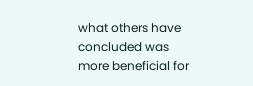what others have concluded was more beneficial for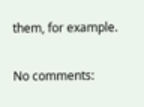them, for example.


No comments: